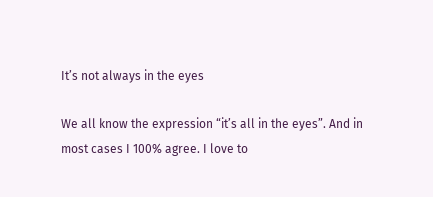It’s not always in the eyes

We all know the expression “it’s all in the eyes”. And in most cases I 100% agree. I love to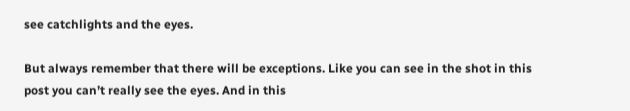see catchlights and the eyes.

But always remember that there will be exceptions. Like you can see in the shot in this post you can’t really see the eyes. And in this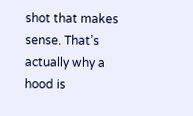shot that makes sense. That’s actually why a hood is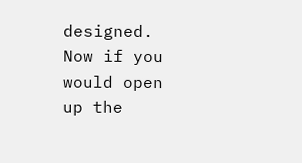designed. Now if you would open up the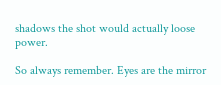shadows the shot would actually loose power.

So always remember. Eyes are the mirror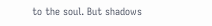to the soul. But shadows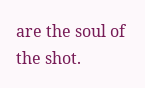are the soul of the shot.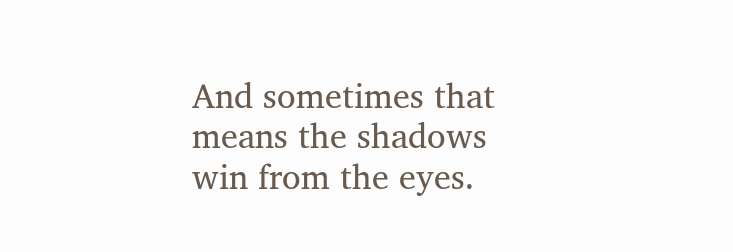And sometimes that means the shadows win from the eyes.